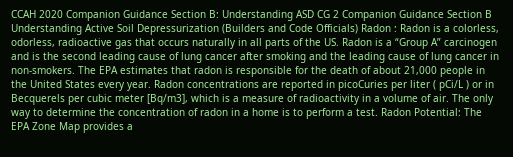CCAH 2020 Companion Guidance Section B: Understanding ASD CG 2 Companion Guidance Section B Understanding Active Soil Depressurization (Builders and Code Officials) Radon : Radon is a colorless, odorless, radioactive gas that occurs naturally in all parts of the US. Radon is a “Group A” carcinogen and is the second leading cause of lung cancer after smoking and the leading cause of lung cancer in non-smokers. The EPA estimates that radon is responsible for the death of about 21,000 people in the United States every year. Radon concentrations are reported in picoCuries per liter ( pCi/L ) or in Becquerels per cubic meter [Bq/m3], which is a measure of radioactivity in a volume of air. The only way to determine the concentration of radon in a home is to perform a test. Radon Potential: The EPA Zone Map provides a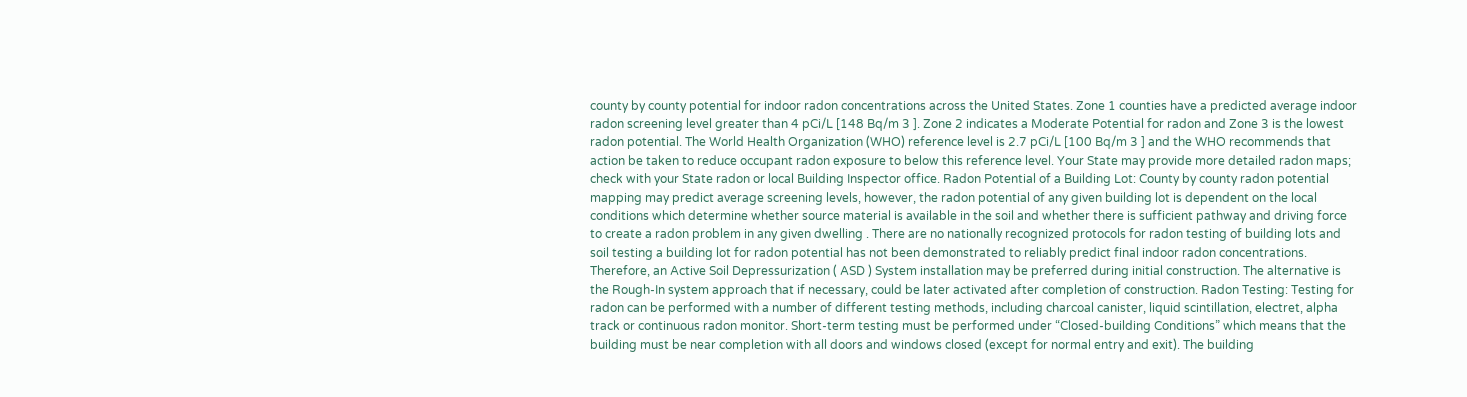county by county potential for indoor radon concentrations across the United States. Zone 1 counties have a predicted average indoor radon screening level greater than 4 pCi/L [148 Bq/m 3 ]. Zone 2 indicates a Moderate Potential for radon and Zone 3 is the lowest radon potential. The World Health Organization (WHO) reference level is 2.7 pCi/L [100 Bq/m 3 ] and the WHO recommends that action be taken to reduce occupant radon exposure to below this reference level. Your State may provide more detailed radon maps; check with your State radon or local Building Inspector office. Radon Potential of a Building Lot: County by county radon potential mapping may predict average screening levels, however, the radon potential of any given building lot is dependent on the local conditions which determine whether source material is available in the soil and whether there is sufficient pathway and driving force to create a radon problem in any given dwelling . There are no nationally recognized protocols for radon testing of building lots and soil testing a building lot for radon potential has not been demonstrated to reliably predict final indoor radon concentrations. Therefore, an Active Soil Depressurization ( ASD ) System installation may be preferred during initial construction. The alternative is the Rough-In system approach that if necessary, could be later activated after completion of construction. Radon Testing: Testing for radon can be performed with a number of different testing methods, including charcoal canister, liquid scintillation, electret, alpha track or continuous radon monitor. Short-term testing must be performed under “Closed-building Conditions” which means that the building must be near completion with all doors and windows closed (except for normal entry and exit). The building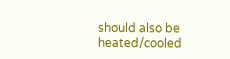should also be heated/cooled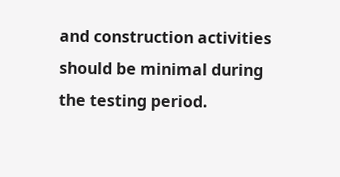and construction activities should be minimal during the testing period.